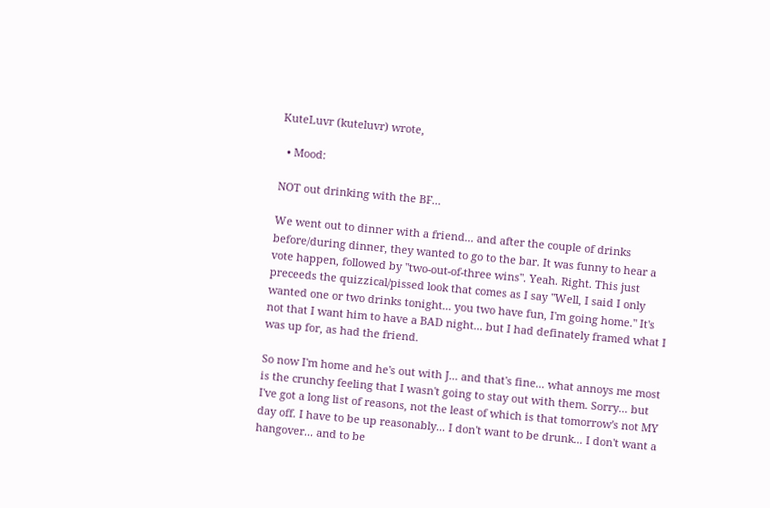KuteLuvr (kuteluvr) wrote,

  • Mood:

NOT out drinking with the BF...

We went out to dinner with a friend... and after the couple of drinks before/during dinner, they wanted to go to the bar. It was funny to hear a vote happen, followed by "two-out-of-three wins". Yeah. Right. This just preceeds the quizzical/pissed look that comes as I say "Well, I said I only wanted one or two drinks tonight... you two have fun, I'm going home." It's not that I want him to have a BAD night... but I had definately framed what I was up for, as had the friend.

So now I'm home and he's out with J... and that's fine... what annoys me most is the crunchy feeling that I wasn't going to stay out with them. Sorry... but I've got a long list of reasons, not the least of which is that tomorrow's not MY day off. I have to be up reasonably... I don't want to be drunk... I don't want a hangover... and to be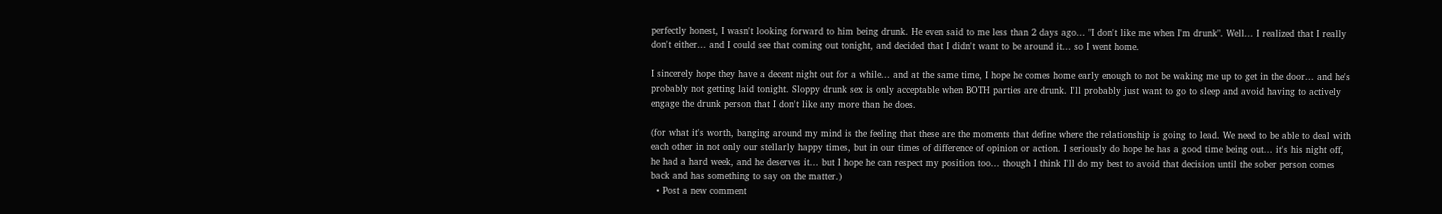perfectly honest, I wasn't looking forward to him being drunk. He even said to me less than 2 days ago... "I don't like me when I'm drunk". Well... I realized that I really don't either... and I could see that coming out tonight, and decided that I didn't want to be around it... so I went home.

I sincerely hope they have a decent night out for a while... and at the same time, I hope he comes home early enough to not be waking me up to get in the door... and he's probably not getting laid tonight. Sloppy drunk sex is only acceptable when BOTH parties are drunk. I'll probably just want to go to sleep and avoid having to actively engage the drunk person that I don't like any more than he does.

(for what it's worth, banging around my mind is the feeling that these are the moments that define where the relationship is going to lead. We need to be able to deal with each other in not only our stellarly happy times, but in our times of difference of opinion or action. I seriously do hope he has a good time being out... it's his night off, he had a hard week, and he deserves it... but I hope he can respect my position too... though I think I'll do my best to avoid that decision until the sober person comes back and has something to say on the matter.)
  • Post a new comment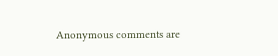Anonymous comments are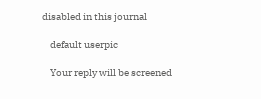disabled in this journal

    default userpic

    Your reply will be screened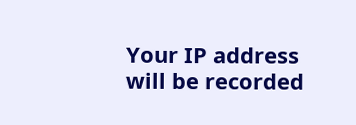Your IP address will be recorded